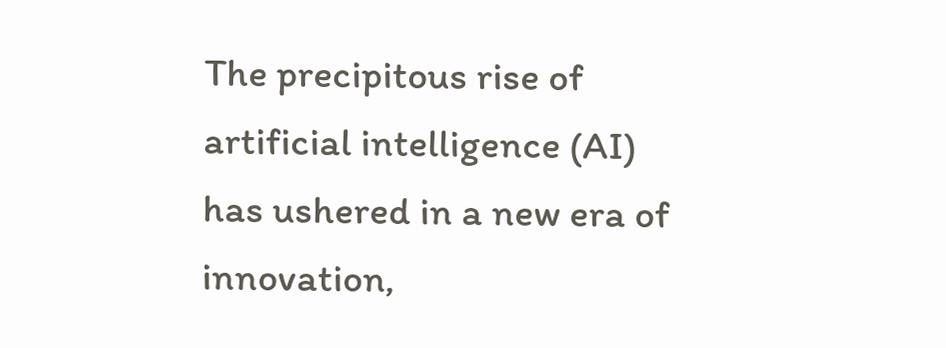The precipitous rise of artificial intelligence (AI) has ushered in a new era of innovation,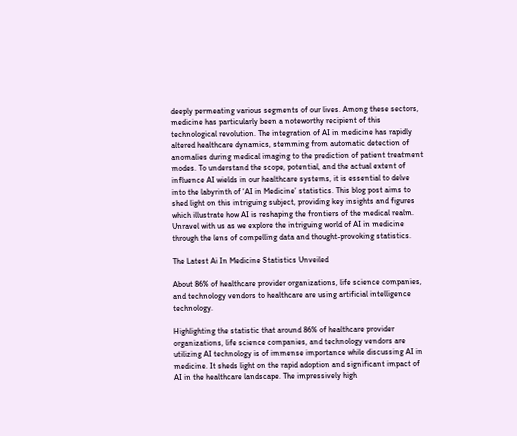deeply permeating various segments of our lives. Among these sectors, medicine has particularly been a noteworthy recipient of this technological revolution. The integration of AI in medicine has rapidly altered healthcare dynamics, stemming from automatic detection of anomalies during medical imaging to the prediction of patient treatment modes. To understand the scope, potential, and the actual extent of influence AI wields in our healthcare systems, it is essential to delve into the labyrinth of ‘AI in Medicine’ statistics. This blog post aims to shed light on this intriguing subject, providing key insights and figures which illustrate how AI is reshaping the frontiers of the medical realm. Unravel with us as we explore the intriguing world of AI in medicine through the lens of compelling data and thought-provoking statistics.

The Latest Ai In Medicine Statistics Unveiled

About 86% of healthcare provider organizations, life science companies, and technology vendors to healthcare are using artificial intelligence technology.

Highlighting the statistic that around 86% of healthcare provider organizations, life science companies, and technology vendors are utilizing AI technology is of immense importance while discussing AI in medicine. It sheds light on the rapid adoption and significant impact of AI in the healthcare landscape. The impressively high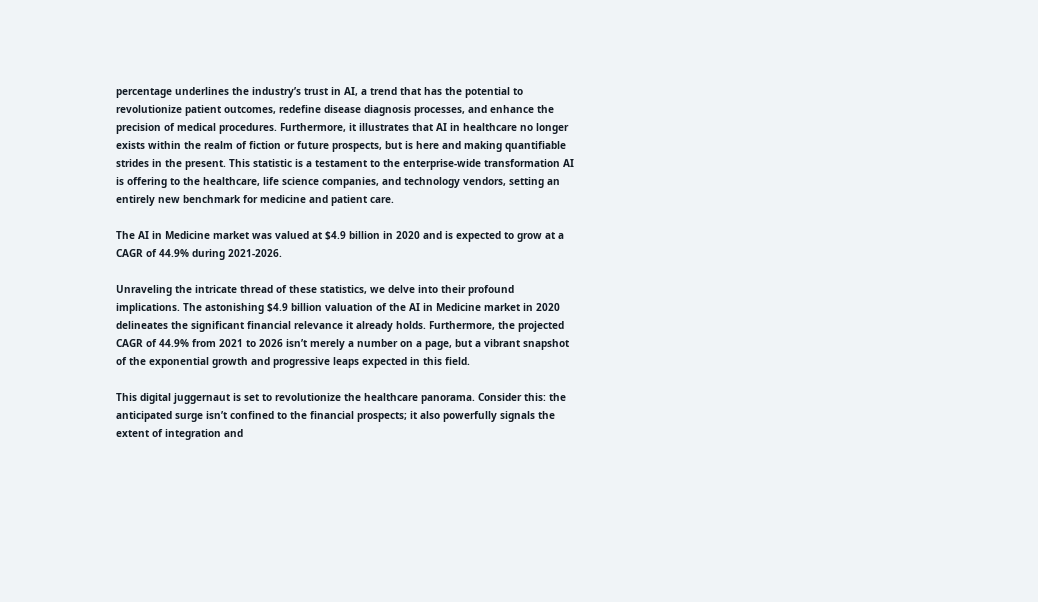percentage underlines the industry’s trust in AI, a trend that has the potential to revolutionize patient outcomes, redefine disease diagnosis processes, and enhance the precision of medical procedures. Furthermore, it illustrates that AI in healthcare no longer exists within the realm of fiction or future prospects, but is here and making quantifiable strides in the present. This statistic is a testament to the enterprise-wide transformation AI is offering to the healthcare, life science companies, and technology vendors, setting an entirely new benchmark for medicine and patient care.

The AI in Medicine market was valued at $4.9 billion in 2020 and is expected to grow at a CAGR of 44.9% during 2021-2026.

Unraveling the intricate thread of these statistics, we delve into their profound implications. The astonishing $4.9 billion valuation of the AI in Medicine market in 2020 delineates the significant financial relevance it already holds. Furthermore, the projected CAGR of 44.9% from 2021 to 2026 isn’t merely a number on a page, but a vibrant snapshot of the exponential growth and progressive leaps expected in this field.

This digital juggernaut is set to revolutionize the healthcare panorama. Consider this: the anticipated surge isn’t confined to the financial prospects; it also powerfully signals the extent of integration and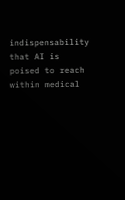indispensability that AI is poised to reach within medical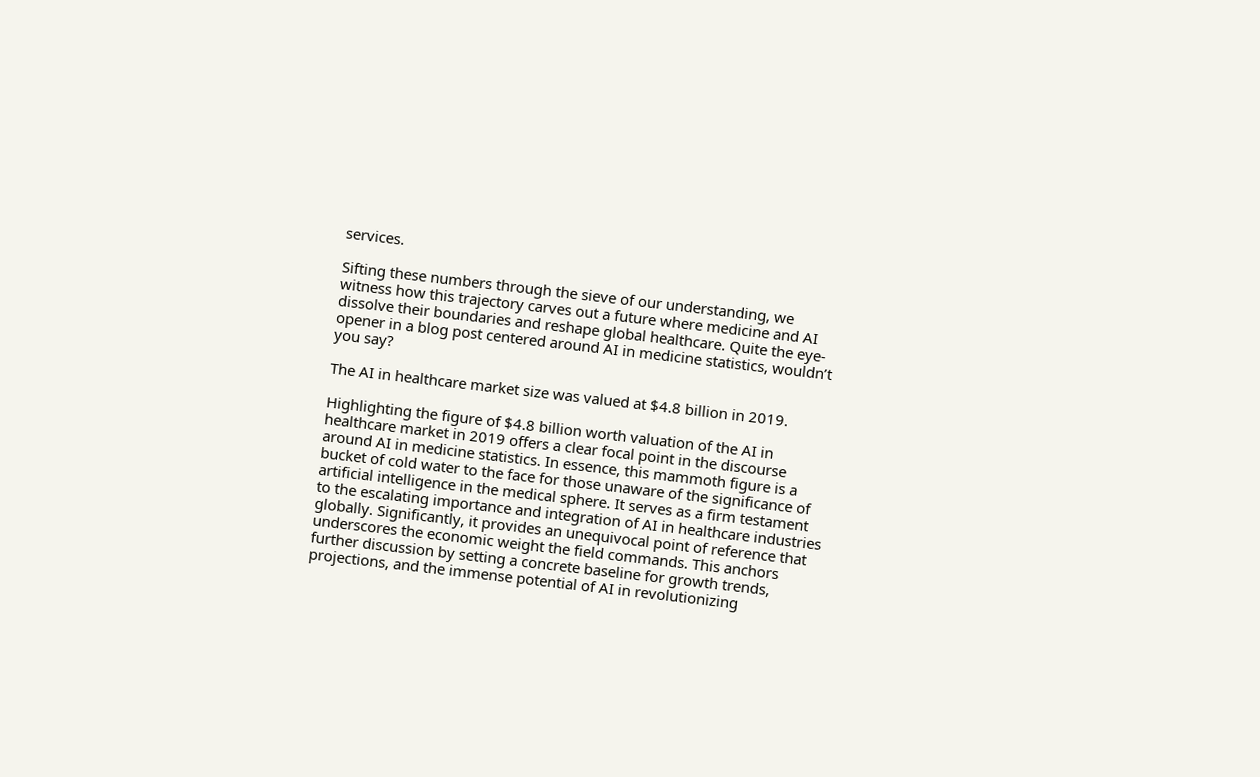services.

Sifting these numbers through the sieve of our understanding, we witness how this trajectory carves out a future where medicine and AI dissolve their boundaries and reshape global healthcare. Quite the eye-opener in a blog post centered around AI in medicine statistics, wouldn’t you say?

The AI in healthcare market size was valued at $4.8 billion in 2019.

Highlighting the figure of $4.8 billion worth valuation of the AI in healthcare market in 2019 offers a clear focal point in the discourse around AI in medicine statistics. In essence, this mammoth figure is a bucket of cold water to the face for those unaware of the significance of artificial intelligence in the medical sphere. It serves as a firm testament to the escalating importance and integration of AI in healthcare industries globally. Significantly, it provides an unequivocal point of reference that underscores the economic weight the field commands. This anchors further discussion by setting a concrete baseline for growth trends, projections, and the immense potential of AI in revolutionizing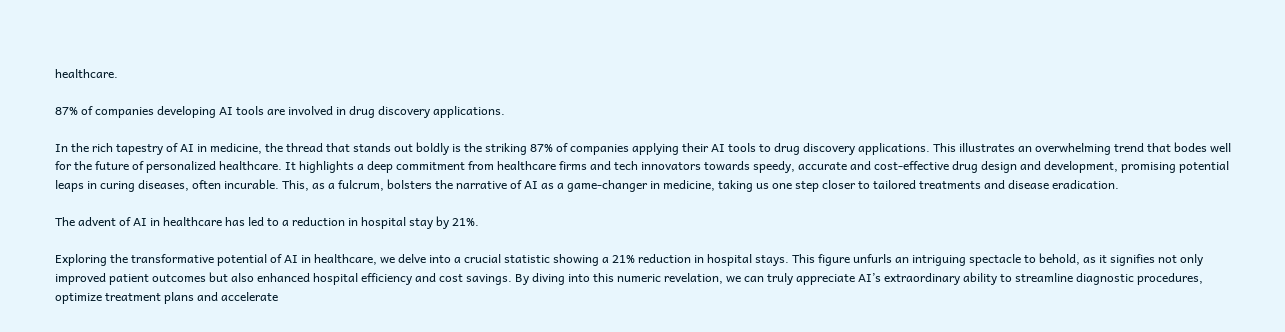healthcare.

87% of companies developing AI tools are involved in drug discovery applications.

In the rich tapestry of AI in medicine, the thread that stands out boldly is the striking 87% of companies applying their AI tools to drug discovery applications. This illustrates an overwhelming trend that bodes well for the future of personalized healthcare. It highlights a deep commitment from healthcare firms and tech innovators towards speedy, accurate and cost-effective drug design and development, promising potential leaps in curing diseases, often incurable. This, as a fulcrum, bolsters the narrative of AI as a game-changer in medicine, taking us one step closer to tailored treatments and disease eradication.

The advent of AI in healthcare has led to a reduction in hospital stay by 21%.

Exploring the transformative potential of AI in healthcare, we delve into a crucial statistic showing a 21% reduction in hospital stays. This figure unfurls an intriguing spectacle to behold, as it signifies not only improved patient outcomes but also enhanced hospital efficiency and cost savings. By diving into this numeric revelation, we can truly appreciate AI’s extraordinary ability to streamline diagnostic procedures, optimize treatment plans and accelerate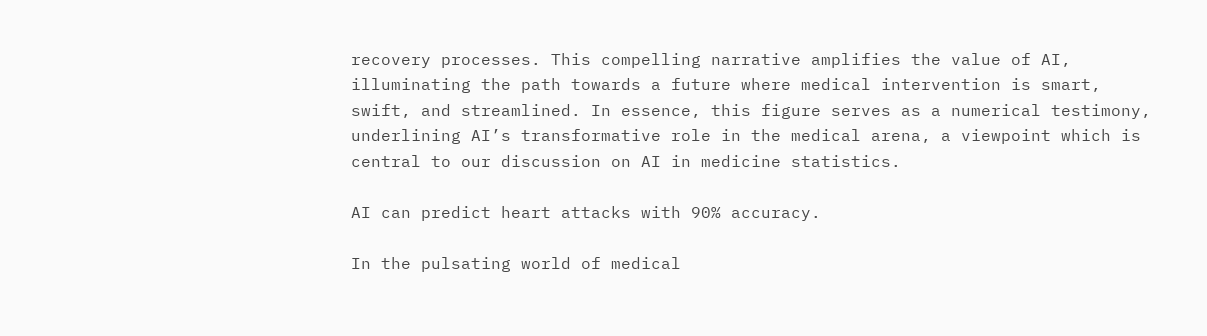recovery processes. This compelling narrative amplifies the value of AI, illuminating the path towards a future where medical intervention is smart, swift, and streamlined. In essence, this figure serves as a numerical testimony, underlining AI’s transformative role in the medical arena, a viewpoint which is central to our discussion on AI in medicine statistics.

AI can predict heart attacks with 90% accuracy.

In the pulsating world of medical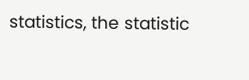statistics, the statistic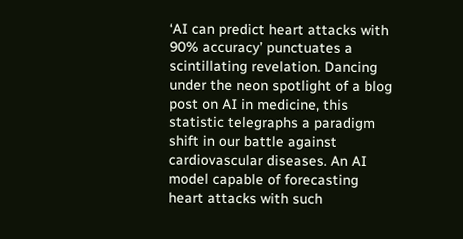‘AI can predict heart attacks with 90% accuracy’ punctuates a scintillating revelation. Dancing under the neon spotlight of a blog post on AI in medicine, this statistic telegraphs a paradigm shift in our battle against cardiovascular diseases. An AI model capable of forecasting heart attacks with such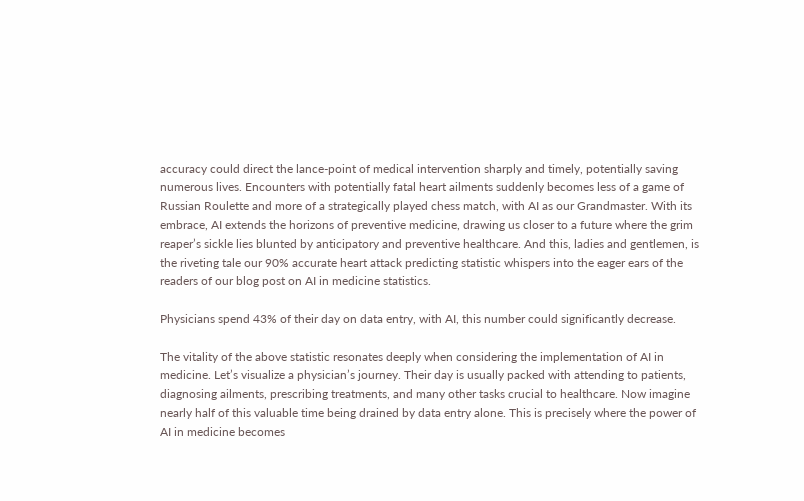accuracy could direct the lance-point of medical intervention sharply and timely, potentially saving numerous lives. Encounters with potentially fatal heart ailments suddenly becomes less of a game of Russian Roulette and more of a strategically played chess match, with AI as our Grandmaster. With its embrace, AI extends the horizons of preventive medicine, drawing us closer to a future where the grim reaper’s sickle lies blunted by anticipatory and preventive healthcare. And this, ladies and gentlemen, is the riveting tale our 90% accurate heart attack predicting statistic whispers into the eager ears of the readers of our blog post on AI in medicine statistics.

Physicians spend 43% of their day on data entry, with AI, this number could significantly decrease.

The vitality of the above statistic resonates deeply when considering the implementation of AI in medicine. Let’s visualize a physician’s journey. Their day is usually packed with attending to patients, diagnosing ailments, prescribing treatments, and many other tasks crucial to healthcare. Now imagine nearly half of this valuable time being drained by data entry alone. This is precisely where the power of AI in medicine becomes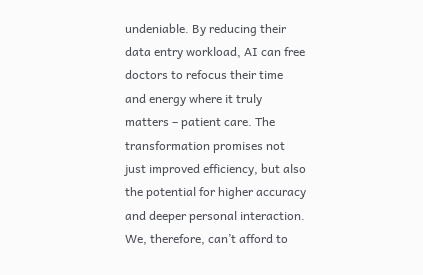undeniable. By reducing their data entry workload, AI can free doctors to refocus their time and energy where it truly matters – patient care. The transformation promises not just improved efficiency, but also the potential for higher accuracy and deeper personal interaction. We, therefore, can’t afford to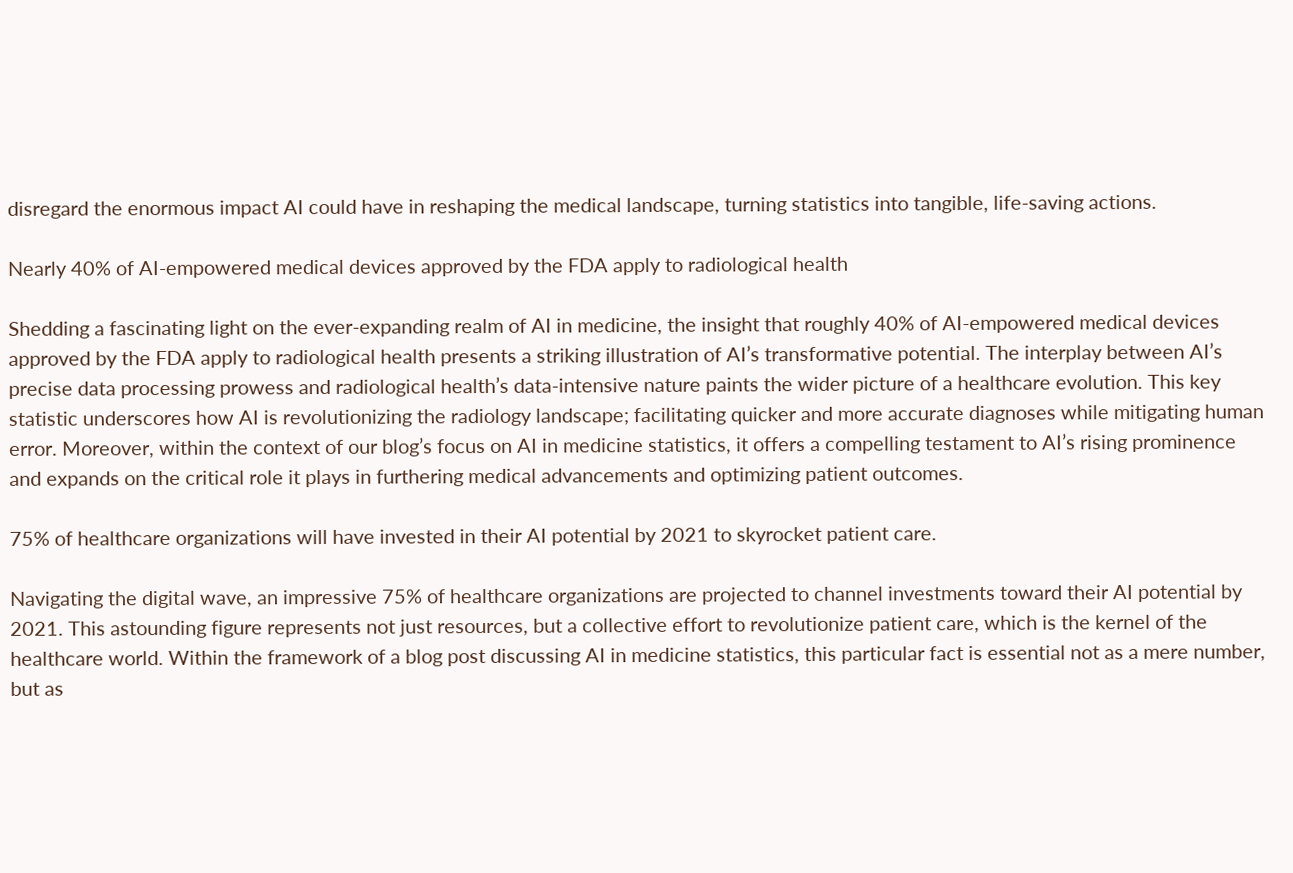disregard the enormous impact AI could have in reshaping the medical landscape, turning statistics into tangible, life-saving actions.

Nearly 40% of AI-empowered medical devices approved by the FDA apply to radiological health

Shedding a fascinating light on the ever-expanding realm of AI in medicine, the insight that roughly 40% of AI-empowered medical devices approved by the FDA apply to radiological health presents a striking illustration of AI’s transformative potential. The interplay between AI’s precise data processing prowess and radiological health’s data-intensive nature paints the wider picture of a healthcare evolution. This key statistic underscores how AI is revolutionizing the radiology landscape; facilitating quicker and more accurate diagnoses while mitigating human error. Moreover, within the context of our blog’s focus on AI in medicine statistics, it offers a compelling testament to AI’s rising prominence and expands on the critical role it plays in furthering medical advancements and optimizing patient outcomes.

75% of healthcare organizations will have invested in their AI potential by 2021 to skyrocket patient care.

Navigating the digital wave, an impressive 75% of healthcare organizations are projected to channel investments toward their AI potential by 2021. This astounding figure represents not just resources, but a collective effort to revolutionize patient care, which is the kernel of the healthcare world. Within the framework of a blog post discussing AI in medicine statistics, this particular fact is essential not as a mere number, but as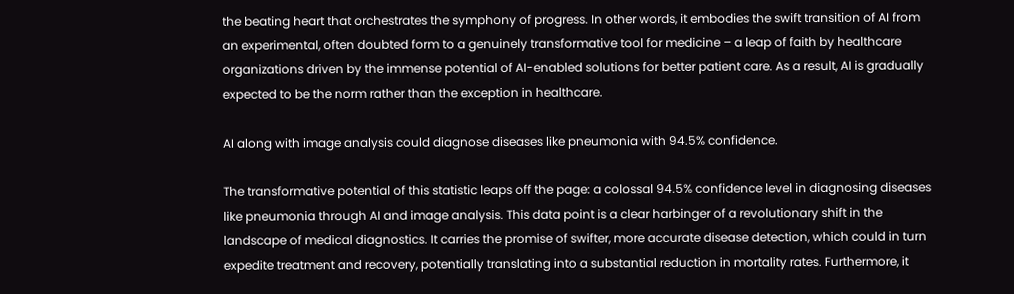the beating heart that orchestrates the symphony of progress. In other words, it embodies the swift transition of AI from an experimental, often doubted form to a genuinely transformative tool for medicine – a leap of faith by healthcare organizations driven by the immense potential of AI-enabled solutions for better patient care. As a result, AI is gradually expected to be the norm rather than the exception in healthcare.

AI along with image analysis could diagnose diseases like pneumonia with 94.5% confidence.

The transformative potential of this statistic leaps off the page: a colossal 94.5% confidence level in diagnosing diseases like pneumonia through AI and image analysis. This data point is a clear harbinger of a revolutionary shift in the landscape of medical diagnostics. It carries the promise of swifter, more accurate disease detection, which could in turn expedite treatment and recovery, potentially translating into a substantial reduction in mortality rates. Furthermore, it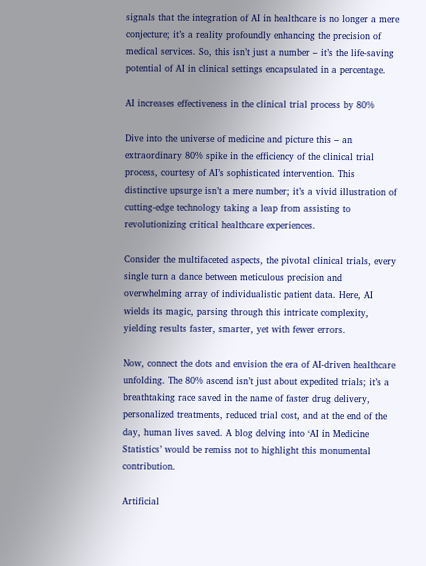signals that the integration of AI in healthcare is no longer a mere conjecture; it’s a reality profoundly enhancing the precision of medical services. So, this isn’t just a number – it’s the life-saving potential of AI in clinical settings encapsulated in a percentage.

AI increases effectiveness in the clinical trial process by 80%

Dive into the universe of medicine and picture this – an extraordinary 80% spike in the efficiency of the clinical trial process, courtesy of AI’s sophisticated intervention. This distinctive upsurge isn’t a mere number; it’s a vivid illustration of cutting-edge technology taking a leap from assisting to revolutionizing critical healthcare experiences.

Consider the multifaceted aspects, the pivotal clinical trials, every single turn a dance between meticulous precision and overwhelming array of individualistic patient data. Here, AI wields its magic, parsing through this intricate complexity, yielding results faster, smarter, yet with fewer errors.

Now, connect the dots and envision the era of AI-driven healthcare unfolding. The 80% ascend isn’t just about expedited trials; it’s a breathtaking race saved in the name of faster drug delivery, personalized treatments, reduced trial cost, and at the end of the day, human lives saved. A blog delving into ‘AI in Medicine Statistics’ would be remiss not to highlight this monumental contribution.

Artificial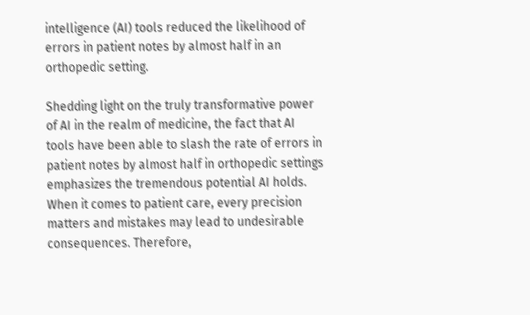intelligence (AI) tools reduced the likelihood of errors in patient notes by almost half in an orthopedic setting.

Shedding light on the truly transformative power of AI in the realm of medicine, the fact that AI tools have been able to slash the rate of errors in patient notes by almost half in orthopedic settings emphasizes the tremendous potential AI holds. When it comes to patient care, every precision matters and mistakes may lead to undesirable consequences. Therefore,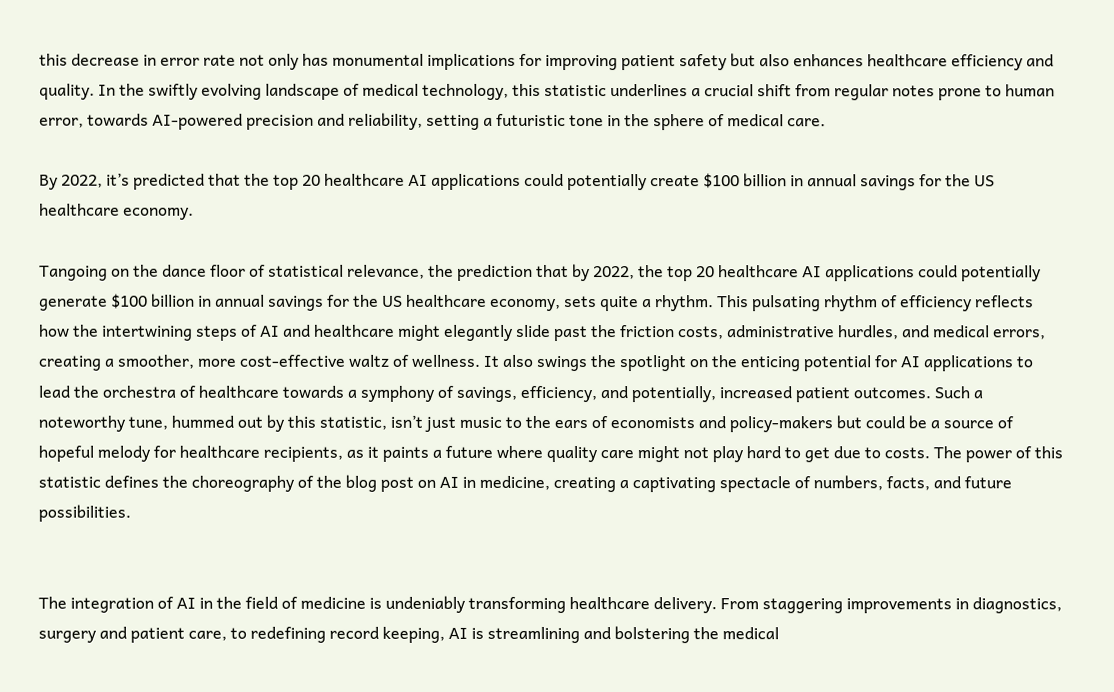this decrease in error rate not only has monumental implications for improving patient safety but also enhances healthcare efficiency and quality. In the swiftly evolving landscape of medical technology, this statistic underlines a crucial shift from regular notes prone to human error, towards AI-powered precision and reliability, setting a futuristic tone in the sphere of medical care.

By 2022, it’s predicted that the top 20 healthcare AI applications could potentially create $100 billion in annual savings for the US healthcare economy.

Tangoing on the dance floor of statistical relevance, the prediction that by 2022, the top 20 healthcare AI applications could potentially generate $100 billion in annual savings for the US healthcare economy, sets quite a rhythm. This pulsating rhythm of efficiency reflects how the intertwining steps of AI and healthcare might elegantly slide past the friction costs, administrative hurdles, and medical errors, creating a smoother, more cost-effective waltz of wellness. It also swings the spotlight on the enticing potential for AI applications to lead the orchestra of healthcare towards a symphony of savings, efficiency, and potentially, increased patient outcomes. Such a noteworthy tune, hummed out by this statistic, isn’t just music to the ears of economists and policy-makers but could be a source of hopeful melody for healthcare recipients, as it paints a future where quality care might not play hard to get due to costs. The power of this statistic defines the choreography of the blog post on AI in medicine, creating a captivating spectacle of numbers, facts, and future possibilities.


The integration of AI in the field of medicine is undeniably transforming healthcare delivery. From staggering improvements in diagnostics, surgery and patient care, to redefining record keeping, AI is streamlining and bolstering the medical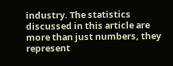industry. The statistics discussed in this article are more than just numbers, they represent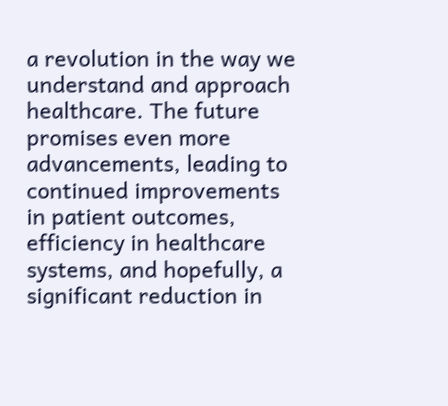a revolution in the way we understand and approach healthcare. The future promises even more advancements, leading to continued improvements in patient outcomes, efficiency in healthcare systems, and hopefully, a significant reduction in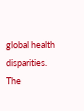global health disparities. The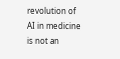revolution of AI in medicine is not an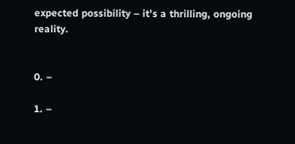expected possibility – it’s a thrilling, ongoing reality.


0. –

1. –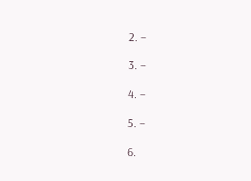2. –

3. –

4. –

5. –

6.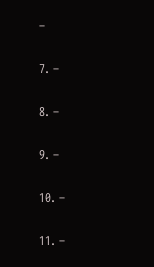–

7. –

8. –

9. –

10. –

11. –